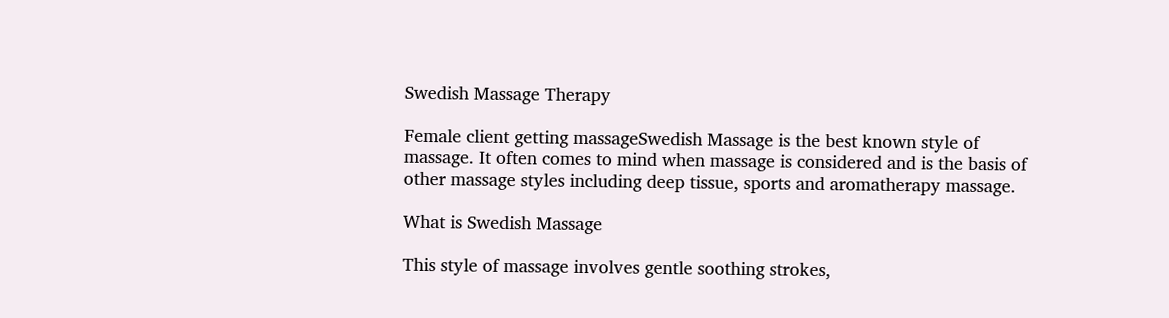Swedish Massage Therapy

Female client getting massageSwedish Massage is the best known style of massage. It often comes to mind when massage is considered and is the basis of other massage styles including deep tissue, sports and aromatherapy massage.

What is Swedish Massage

This style of massage involves gentle soothing strokes,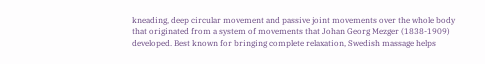kneading, deep circular movement and passive joint movements over the whole body that originated from a system of movements that Johan Georg Mezger (1838-1909) developed. Best known for bringing complete relaxation, Swedish massage helps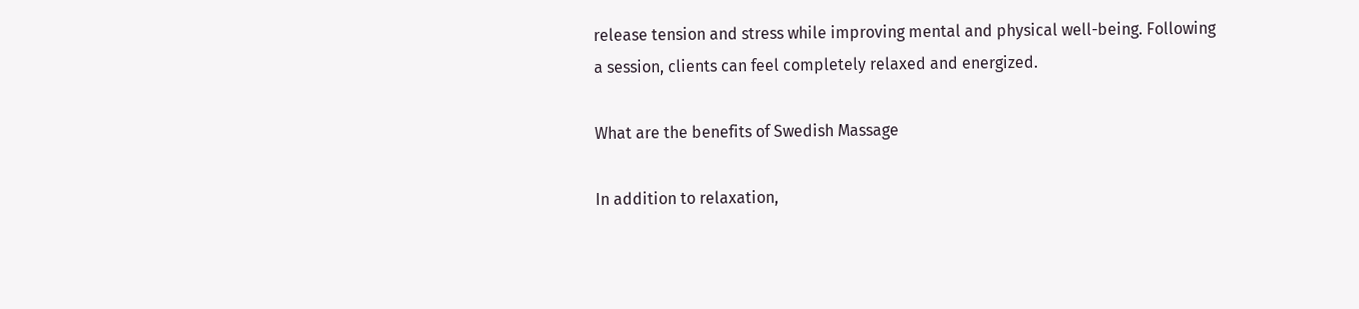release tension and stress while improving mental and physical well-being. Following a session, clients can feel completely relaxed and energized.

What are the benefits of Swedish Massage

In addition to relaxation,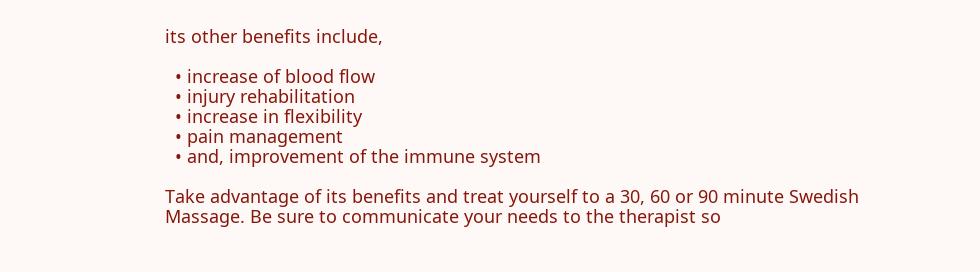its other benefits include,

  • increase of blood flow
  • injury rehabilitation
  • increase in flexibility
  • pain management
  • and, improvement of the immune system

Take advantage of its benefits and treat yourself to a 30, 60 or 90 minute Swedish Massage. Be sure to communicate your needs to the therapist so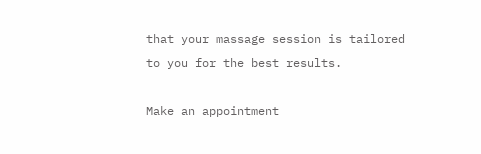that your massage session is tailored to you for the best results.

Make an appointment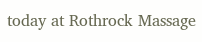today at Rothrock Massage